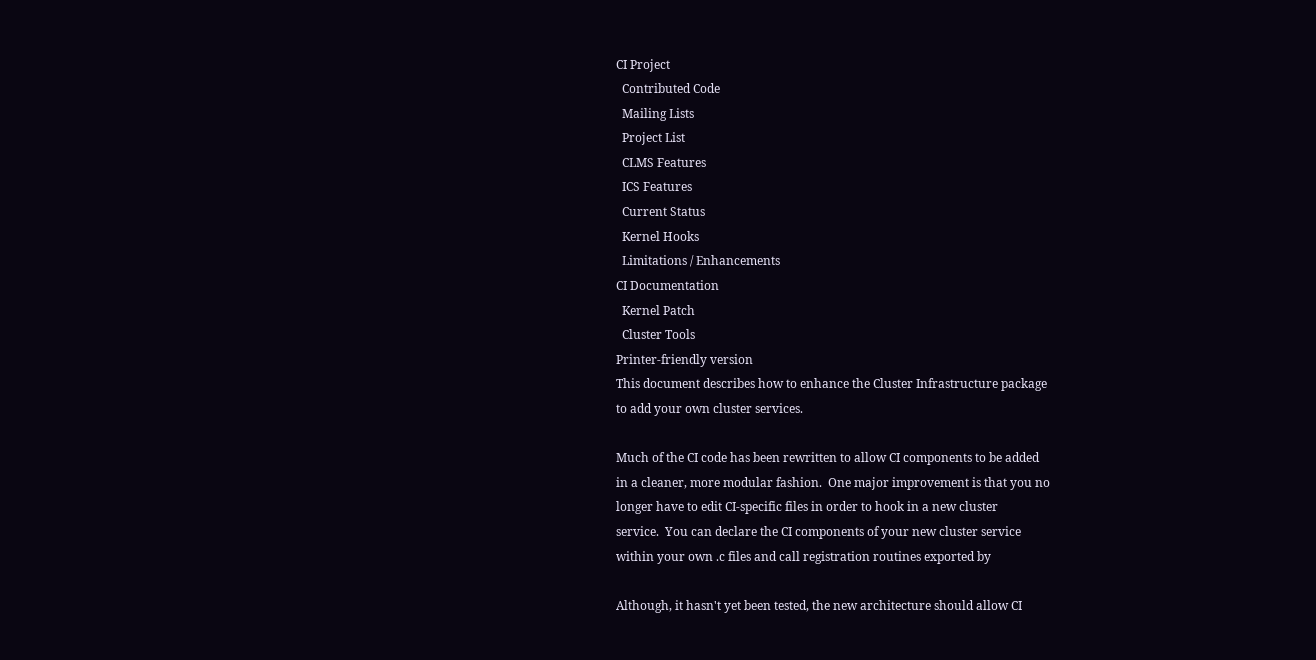CI Project
  Contributed Code
  Mailing Lists
  Project List
  CLMS Features
  ICS Features
  Current Status
  Kernel Hooks
  Limitations / Enhancements
CI Documentation
  Kernel Patch
  Cluster Tools
Printer-friendly version
This document describes how to enhance the Cluster Infrastructure package
to add your own cluster services.

Much of the CI code has been rewritten to allow CI components to be added
in a cleaner, more modular fashion.  One major improvement is that you no
longer have to edit CI-specific files in order to hook in a new cluster
service.  You can declare the CI components of your new cluster service
within your own .c files and call registration routines exported by

Although, it hasn't yet been tested, the new architecture should allow CI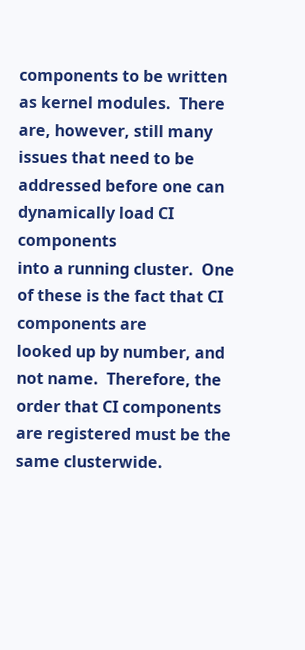components to be written as kernel modules.  There are, however, still many
issues that need to be addressed before one can dynamically load CI components
into a running cluster.  One of these is the fact that CI components are
looked up by number, and not name.  Therefore, the order that CI components
are registered must be the same clusterwide.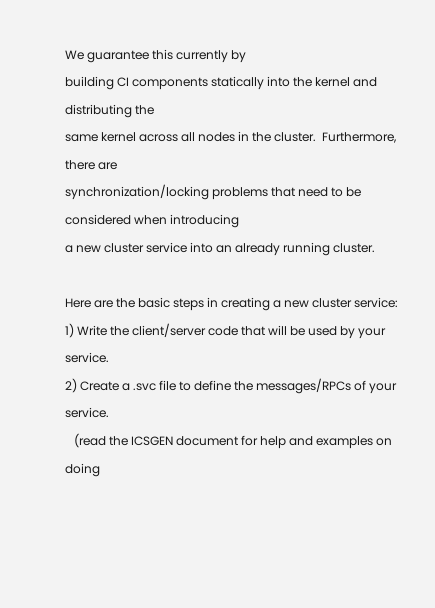We guarantee this currently by
building CI components statically into the kernel and distributing the
same kernel across all nodes in the cluster.  Furthermore, there are
synchronization/locking problems that need to be considered when introducing
a new cluster service into an already running cluster.

Here are the basic steps in creating a new cluster service:
1) Write the client/server code that will be used by your service.
2) Create a .svc file to define the messages/RPCs of your service.
   (read the ICSGEN document for help and examples on doing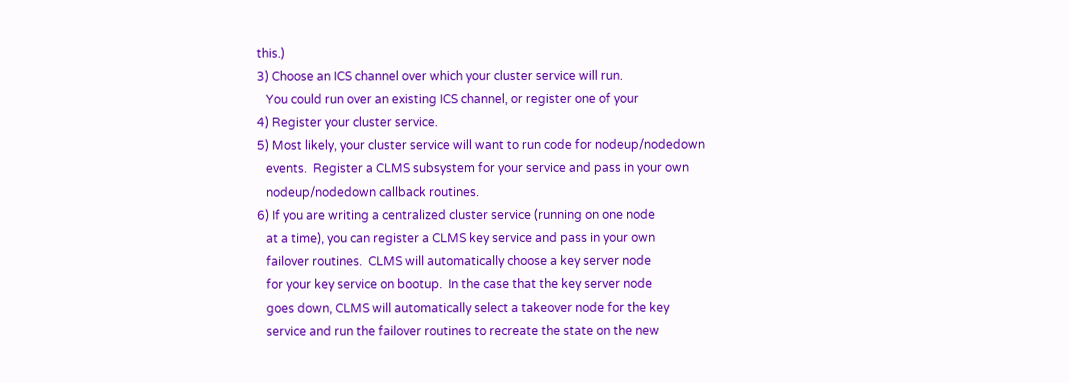this.)
3) Choose an ICS channel over which your cluster service will run.
   You could run over an existing ICS channel, or register one of your
4) Register your cluster service.
5) Most likely, your cluster service will want to run code for nodeup/nodedown
   events.  Register a CLMS subsystem for your service and pass in your own
   nodeup/nodedown callback routines.
6) If you are writing a centralized cluster service (running on one node
   at a time), you can register a CLMS key service and pass in your own
   failover routines.  CLMS will automatically choose a key server node
   for your key service on bootup.  In the case that the key server node
   goes down, CLMS will automatically select a takeover node for the key
   service and run the failover routines to recreate the state on the new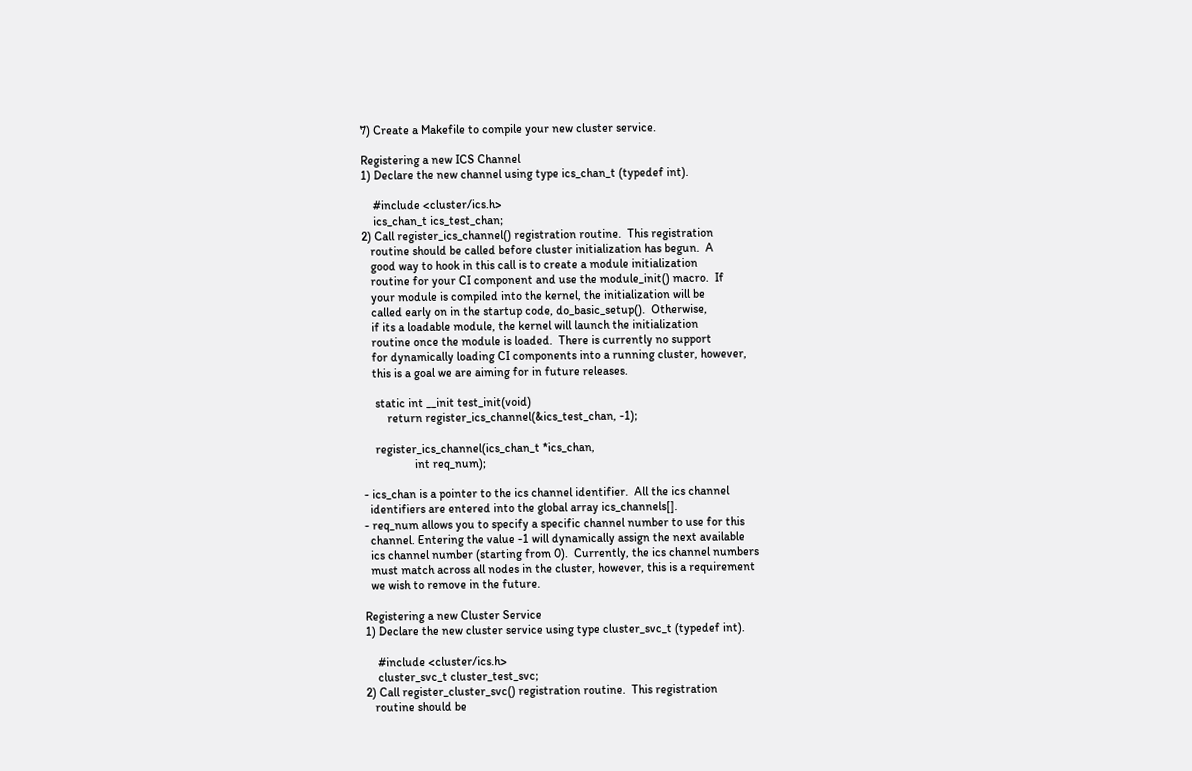7) Create a Makefile to compile your new cluster service.

Registering a new ICS Channel
1) Declare the new channel using type ics_chan_t (typedef int).

    #include <cluster/ics.h>
    ics_chan_t ics_test_chan;
2) Call register_ics_channel() registration routine.  This registration
   routine should be called before cluster initialization has begun.  A
   good way to hook in this call is to create a module initialization
   routine for your CI component and use the module_init() macro.  If
   your module is compiled into the kernel, the initialization will be
   called early on in the startup code, do_basic_setup().  Otherwise,
   if its a loadable module, the kernel will launch the initialization
   routine once the module is loaded.  There is currently no support
   for dynamically loading CI components into a running cluster, however,
   this is a goal we are aiming for in future releases.

    static int __init test_init(void)
        return register_ics_channel(&ics_test_chan, -1);

    register_ics_channel(ics_chan_t *ics_chan,
                 int req_num);

- ics_chan is a pointer to the ics channel identifier.  All the ics channel
  identifiers are entered into the global array ics_channels[].
- req_num allows you to specify a specific channel number to use for this
  channel. Entering the value -1 will dynamically assign the next available
  ics channel number (starting from 0).  Currently, the ics channel numbers
  must match across all nodes in the cluster, however, this is a requirement
  we wish to remove in the future.

Registering a new Cluster Service
1) Declare the new cluster service using type cluster_svc_t (typedef int).

    #include <cluster/ics.h>
    cluster_svc_t cluster_test_svc;
2) Call register_cluster_svc() registration routine.  This registration
   routine should be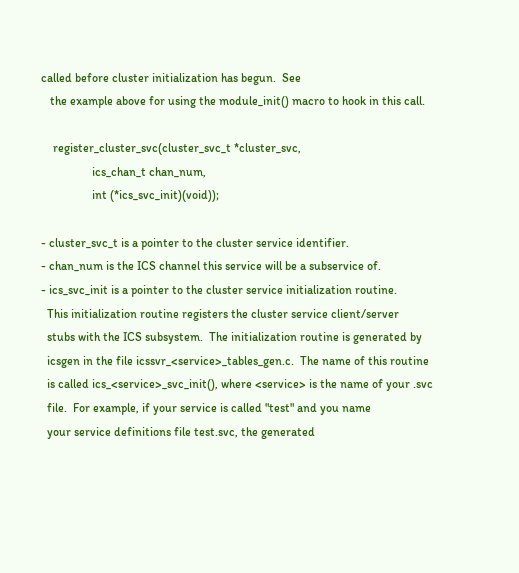called before cluster initialization has begun.  See
   the example above for using the module_init() macro to hook in this call.

    register_cluster_svc(cluster_svc_t *cluster_svc,
                 ics_chan_t chan_num,
                 int (*ics_svc_init)(void));

- cluster_svc_t is a pointer to the cluster service identifier.
- chan_num is the ICS channel this service will be a subservice of.
- ics_svc_init is a pointer to the cluster service initialization routine.
  This initialization routine registers the cluster service client/server
  stubs with the ICS subsystem.  The initialization routine is generated by
  icsgen in the file icssvr_<service>_tables_gen.c.  The name of this routine
  is called ics_<service>_svc_init(), where <service> is the name of your .svc
  file.  For example, if your service is called "test" and you name
  your service definitions file test.svc, the generated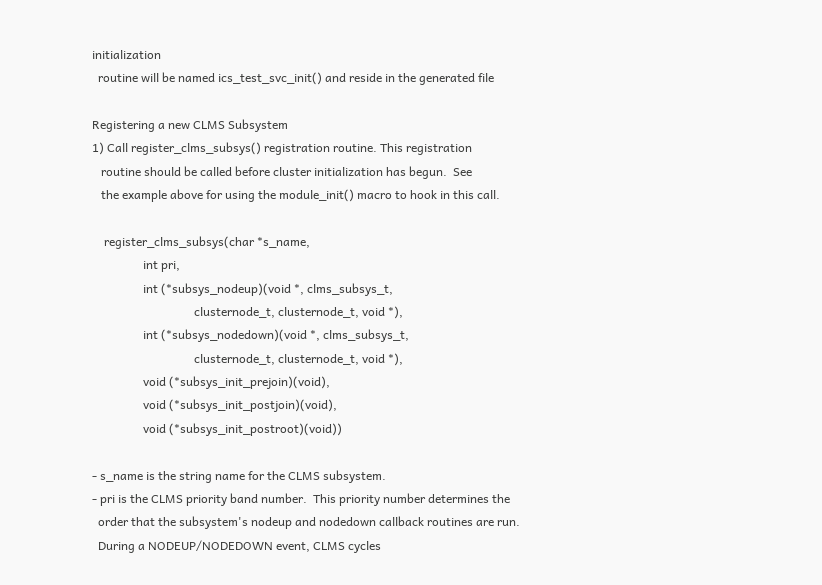initialization
  routine will be named ics_test_svc_init() and reside in the generated file

Registering a new CLMS Subsystem
1) Call register_clms_subsys() registration routine. This registration
   routine should be called before cluster initialization has begun.  See
   the example above for using the module_init() macro to hook in this call.

    register_clms_subsys(char *s_name,
                 int pri,
                 int (*subsys_nodeup)(void *, clms_subsys_t,
                                  clusternode_t, clusternode_t, void *),
                 int (*subsys_nodedown)(void *, clms_subsys_t,
                                  clusternode_t, clusternode_t, void *),
                 void (*subsys_init_prejoin)(void),
                 void (*subsys_init_postjoin)(void),
                 void (*subsys_init_postroot)(void))

- s_name is the string name for the CLMS subsystem.
- pri is the CLMS priority band number.  This priority number determines the
  order that the subsystem's nodeup and nodedown callback routines are run.
  During a NODEUP/NODEDOWN event, CLMS cycles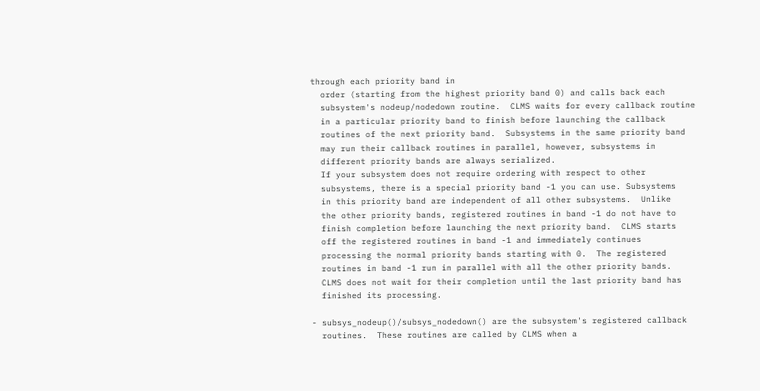through each priority band in
  order (starting from the highest priority band 0) and calls back each
  subsystem's nodeup/nodedown routine.  CLMS waits for every callback routine
  in a particular priority band to finish before launching the callback
  routines of the next priority band.  Subsystems in the same priority band
  may run their callback routines in parallel, however, subsystems in
  different priority bands are always serialized.
  If your subsystem does not require ordering with respect to other
  subsystems, there is a special priority band -1 you can use. Subsystems
  in this priority band are independent of all other subsystems.  Unlike
  the other priority bands, registered routines in band -1 do not have to
  finish completion before launching the next priority band.  CLMS starts
  off the registered routines in band -1 and immediately continues
  processing the normal priority bands starting with 0.  The registered
  routines in band -1 run in parallel with all the other priority bands.
  CLMS does not wait for their completion until the last priority band has
  finished its processing.

- subsys_nodeup()/subsys_nodedown() are the subsystem's registered callback
  routines.  These routines are called by CLMS when a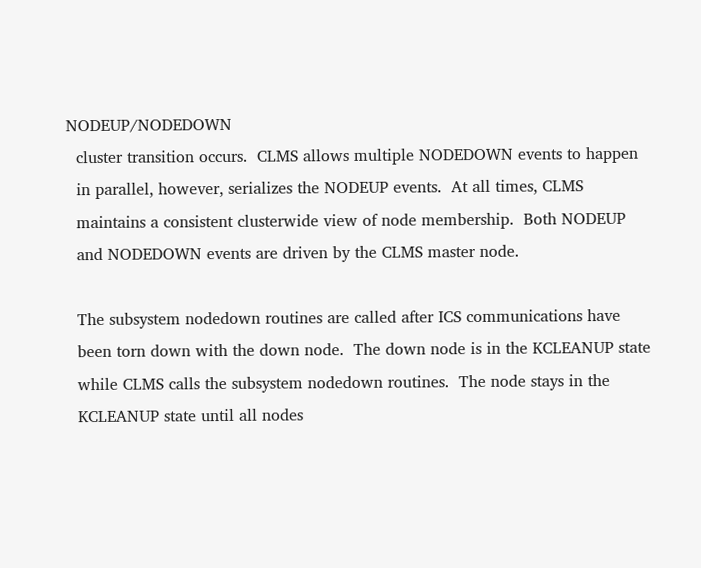NODEUP/NODEDOWN
  cluster transition occurs.  CLMS allows multiple NODEDOWN events to happen
  in parallel, however, serializes the NODEUP events.  At all times, CLMS
  maintains a consistent clusterwide view of node membership.  Both NODEUP
  and NODEDOWN events are driven by the CLMS master node.

  The subsystem nodedown routines are called after ICS communications have
  been torn down with the down node.  The down node is in the KCLEANUP state
  while CLMS calls the subsystem nodedown routines.  The node stays in the
  KCLEANUP state until all nodes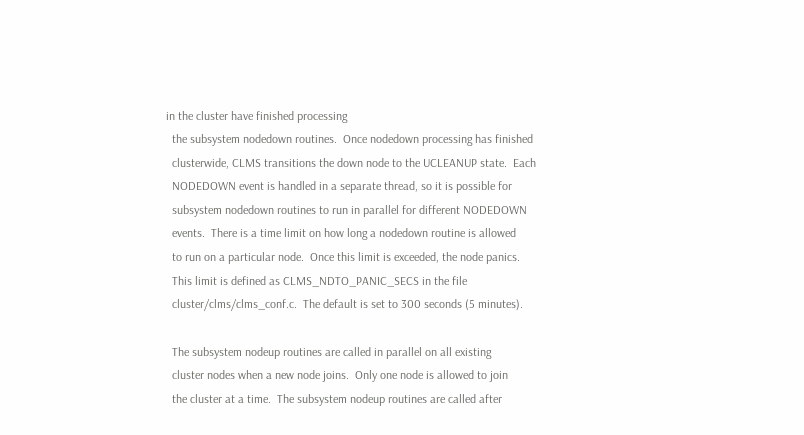in the cluster have finished processing
  the subsystem nodedown routines.  Once nodedown processing has finished
  clusterwide, CLMS transitions the down node to the UCLEANUP state.  Each
  NODEDOWN event is handled in a separate thread, so it is possible for
  subsystem nodedown routines to run in parallel for different NODEDOWN
  events.  There is a time limit on how long a nodedown routine is allowed
  to run on a particular node.  Once this limit is exceeded, the node panics.
  This limit is defined as CLMS_NDTO_PANIC_SECS in the file
  cluster/clms/clms_conf.c.  The default is set to 300 seconds (5 minutes).

  The subsystem nodeup routines are called in parallel on all existing
  cluster nodes when a new node joins.  Only one node is allowed to join
  the cluster at a time.  The subsystem nodeup routines are called after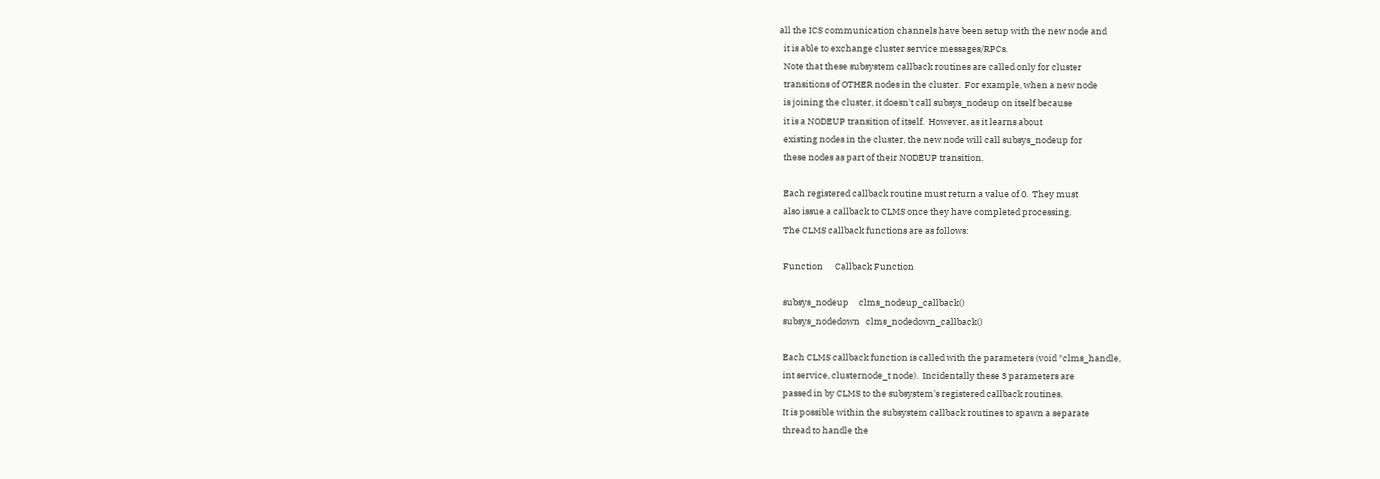all the ICS communication channels have been setup with the new node and
  it is able to exchange cluster service messages/RPCs.
  Note that these subsystem callback routines are called only for cluster
  transitions of OTHER nodes in the cluster.  For example, when a new node
  is joining the cluster, it doesn't call subsys_nodeup on itself because
  it is a NODEUP transition of itself.  However, as it learns about
  existing nodes in the cluster, the new node will call subsys_nodeup for
  these nodes as part of their NODEUP transition.

  Each registered callback routine must return a value of 0.  They must
  also issue a callback to CLMS once they have completed processing.
  The CLMS callback functions are as follows:

  Function      Callback Function

  subsys_nodeup     clms_nodeup_callback()
  subsys_nodedown   clms_nodedown_callback()

  Each CLMS callback function is called with the parameters (void *clms_handle,
  int service, clusternode_t node).  Incidentally these 3 parameters are
  passed in by CLMS to the subsystem's registered callback routines.
  It is possible within the subsystem callback routines to spawn a separate
  thread to handle the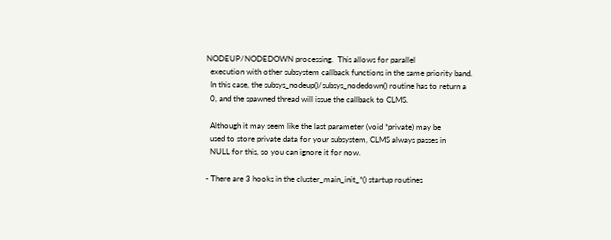NODEUP/NODEDOWN processing.  This allows for parallel
  execution with other subsystem callback functions in the same priority band.
  In this case, the subsys_nodeup()/subsys_nodedown() routine has to return a
  0, and the spawned thread will issue the callback to CLMS.

  Although it may seem like the last parameter (void *private) may be
  used to store private data for your subsystem, CLMS always passes in
  NULL for this, so you can ignore it for now.

- There are 3 hooks in the cluster_main_init_*() startup routines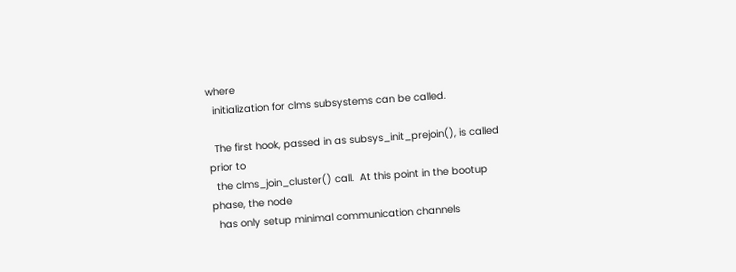where
  initialization for clms subsystems can be called.

  The first hook, passed in as subsys_init_prejoin(), is called prior to
  the clms_join_cluster() call.  At this point in the bootup phase, the node
  has only setup minimal communication channels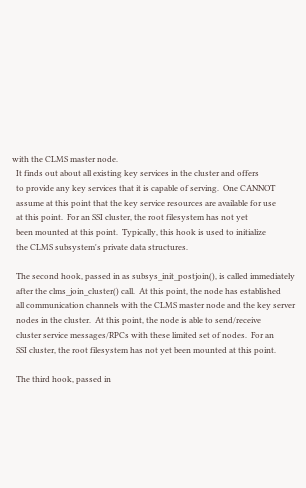with the CLMS master node.
  It finds out about all existing key services in the cluster and offers
  to provide any key services that it is capable of serving.  One CANNOT
  assume at this point that the key service resources are available for use
  at this point.  For an SSI cluster, the root filesystem has not yet
  been mounted at this point.  Typically, this hook is used to initialize
  the CLMS subsystem's private data structures.

  The second hook, passed in as subsys_init_postjoin(), is called immediately
  after the clms_join_cluster() call.  At this point, the node has established
  all communication channels with the CLMS master node and the key server
  nodes in the cluster.  At this point, the node is able to send/receive
  cluster service messages/RPCs with these limited set of nodes.  For an
  SSI cluster, the root filesystem has not yet been mounted at this point.

  The third hook, passed in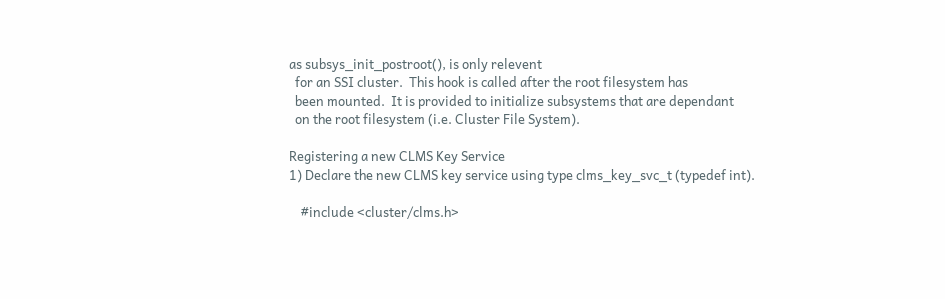as subsys_init_postroot(), is only relevent
  for an SSI cluster.  This hook is called after the root filesystem has
  been mounted.  It is provided to initialize subsystems that are dependant
  on the root filesystem (i.e. Cluster File System).

Registering a new CLMS Key Service
1) Declare the new CLMS key service using type clms_key_svc_t (typedef int).

    #include <cluster/clms.h>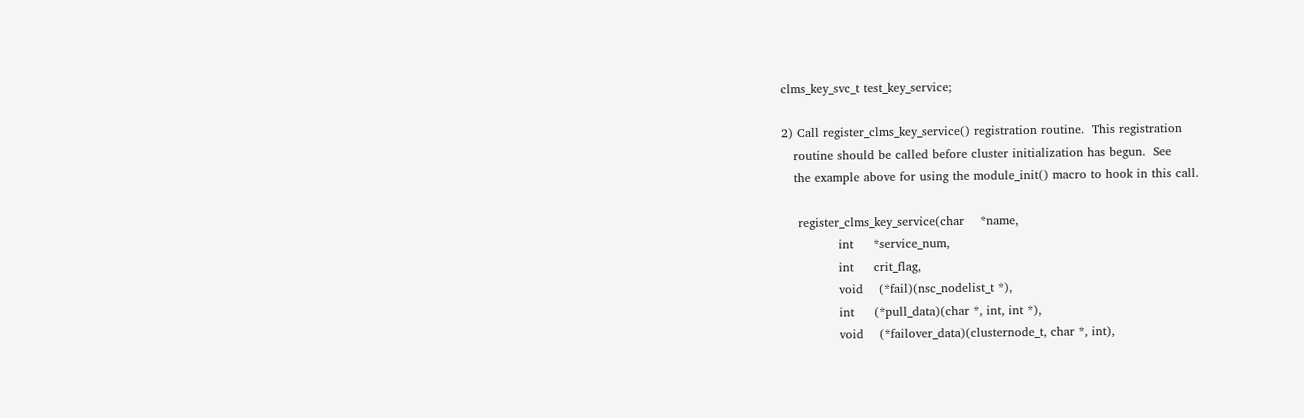clms_key_svc_t test_key_service;

2) Call register_clms_key_service() registration routine.  This registration
   routine should be called before cluster initialization has begun.  See
   the example above for using the module_init() macro to hook in this call.

    register_clms_key_service(char    *name,
              int     *service_num,
              int     crit_flag,
              void    (*fail)(nsc_nodelist_t *),
              int     (*pull_data)(char *, int, int *),
              void    (*failover_data)(clusternode_t, char *, int),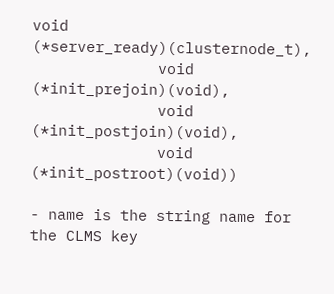void    (*server_ready)(clusternode_t),
              void    (*init_prejoin)(void),
              void    (*init_postjoin)(void),
              void    (*init_postroot)(void))

- name is the string name for the CLMS key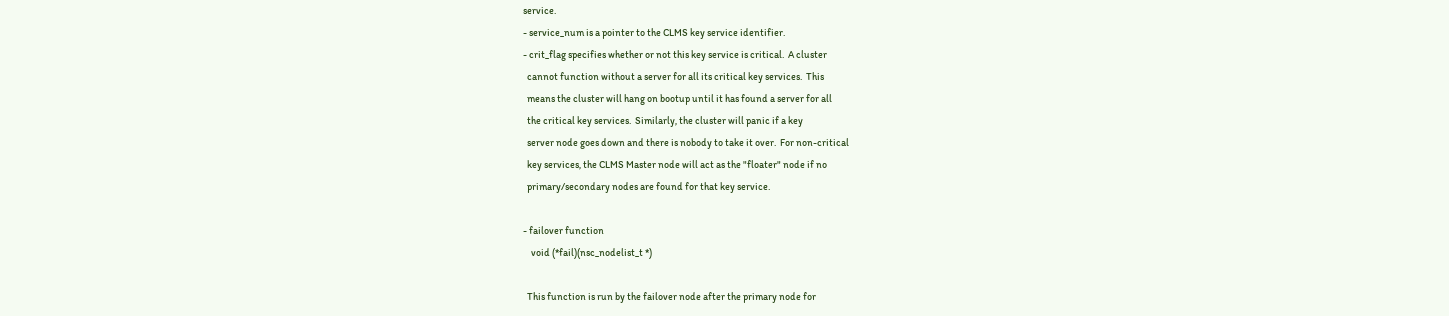service.
- service_num is a pointer to the CLMS key service identifier.
- crit_flag specifies whether or not this key service is critical.  A cluster
  cannot function without a server for all its critical key services.  This
  means the cluster will hang on bootup until it has found a server for all
  the critical key services.  Similarly, the cluster will panic if a key
  server node goes down and there is nobody to take it over.  For non-critical
  key services, the CLMS Master node will act as the "floater" node if no
  primary/secondary nodes are found for that key service.

- failover function
    void (*fail)(nsc_nodelist_t *)

  This function is run by the failover node after the primary node for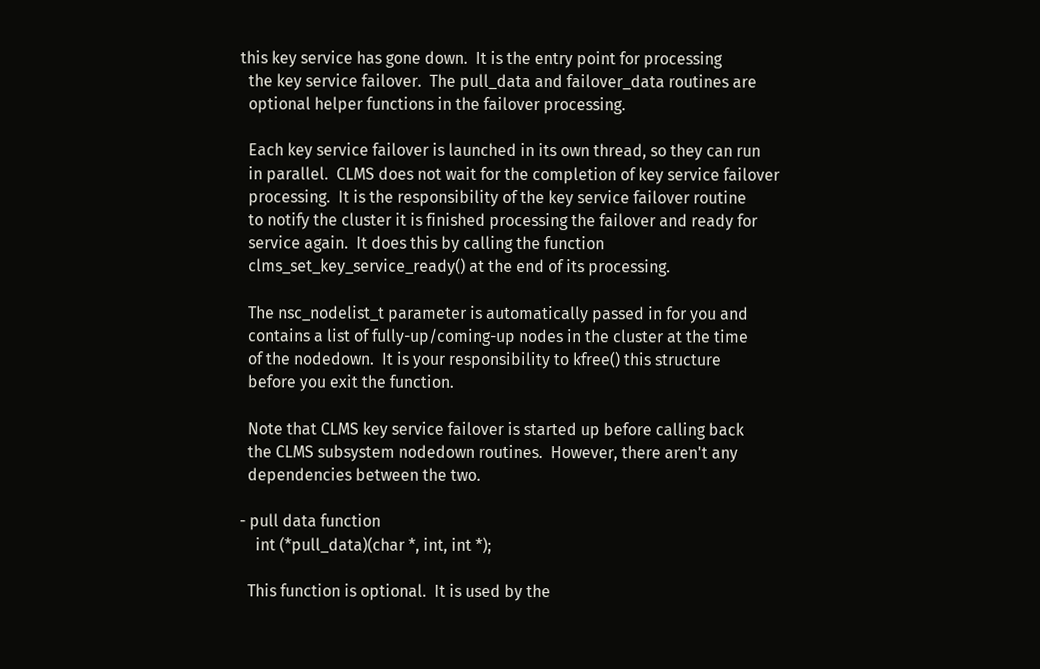this key service has gone down.  It is the entry point for processing
  the key service failover.  The pull_data and failover_data routines are
  optional helper functions in the failover processing.

  Each key service failover is launched in its own thread, so they can run
  in parallel.  CLMS does not wait for the completion of key service failover
  processing.  It is the responsibility of the key service failover routine
  to notify the cluster it is finished processing the failover and ready for
  service again.  It does this by calling the function
  clms_set_key_service_ready() at the end of its processing.

  The nsc_nodelist_t parameter is automatically passed in for you and
  contains a list of fully-up/coming-up nodes in the cluster at the time
  of the nodedown.  It is your responsibility to kfree() this structure
  before you exit the function.

  Note that CLMS key service failover is started up before calling back
  the CLMS subsystem nodedown routines.  However, there aren't any
  dependencies between the two.

- pull data function
    int (*pull_data)(char *, int, int *);

  This function is optional.  It is used by the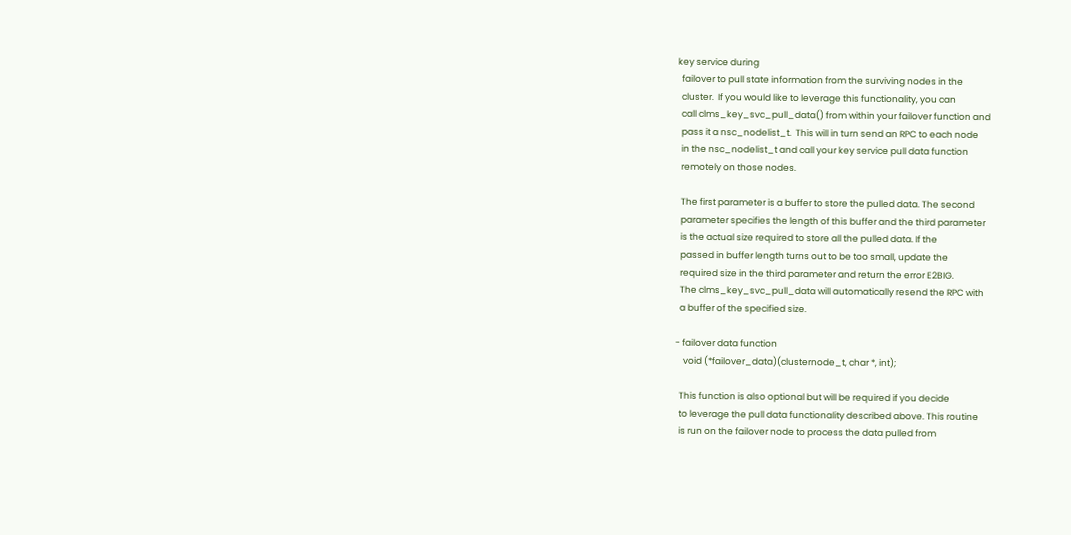key service during
  failover to pull state information from the surviving nodes in the
  cluster.  If you would like to leverage this functionality, you can
  call clms_key_svc_pull_data() from within your failover function and
  pass it a nsc_nodelist_t.  This will in turn send an RPC to each node
  in the nsc_nodelist_t and call your key service pull data function
  remotely on those nodes.

  The first parameter is a buffer to store the pulled data. The second
  parameter specifies the length of this buffer and the third parameter
  is the actual size required to store all the pulled data. If the
  passed in buffer length turns out to be too small, update the
  required size in the third parameter and return the error E2BIG.
  The clms_key_svc_pull_data will automatically resend the RPC with
  a buffer of the specified size.

- failover data function
    void (*failover_data)(clusternode_t, char *, int);

  This function is also optional but will be required if you decide
  to leverage the pull data functionality described above. This routine
  is run on the failover node to process the data pulled from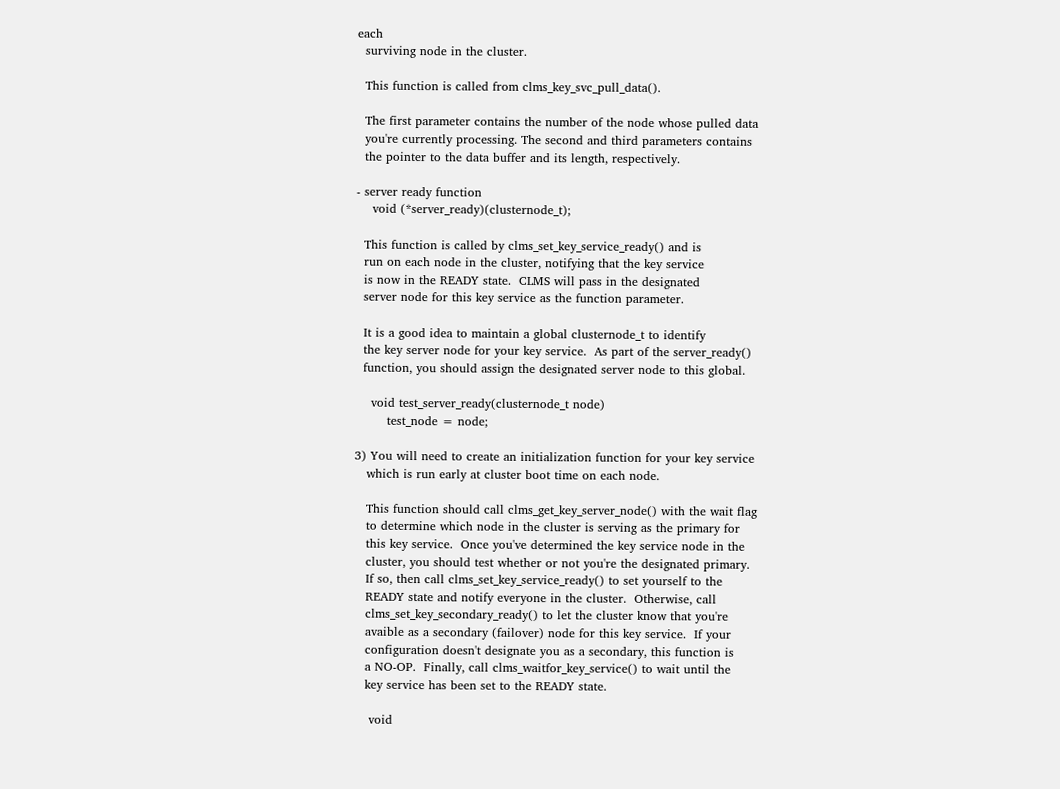each
  surviving node in the cluster.

  This function is called from clms_key_svc_pull_data().

  The first parameter contains the number of the node whose pulled data
  you're currently processing. The second and third parameters contains
  the pointer to the data buffer and its length, respectively.

- server ready function
    void (*server_ready)(clusternode_t);

  This function is called by clms_set_key_service_ready() and is
  run on each node in the cluster, notifying that the key service
  is now in the READY state.  CLMS will pass in the designated
  server node for this key service as the function parameter.

  It is a good idea to maintain a global clusternode_t to identify
  the key server node for your key service.  As part of the server_ready()
  function, you should assign the designated server node to this global.

    void test_server_ready(clusternode_t node)
        test_node = node;

3) You will need to create an initialization function for your key service
   which is run early at cluster boot time on each node.

   This function should call clms_get_key_server_node() with the wait flag
   to determine which node in the cluster is serving as the primary for
   this key service.  Once you've determined the key service node in the
   cluster, you should test whether or not you're the designated primary.
   If so, then call clms_set_key_service_ready() to set yourself to the
   READY state and notify everyone in the cluster.  Otherwise, call
   clms_set_key_secondary_ready() to let the cluster know that you're
   avaible as a secondary (failover) node for this key service.  If your
   configuration doesn't designate you as a secondary, this function is
   a NO-OP.  Finally, call clms_waitfor_key_service() to wait until the
   key service has been set to the READY state.

    void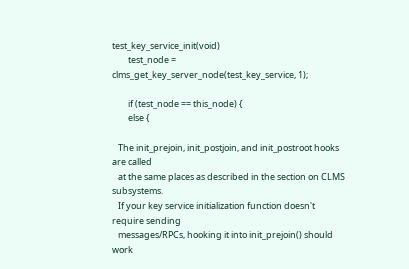test_key_service_init(void)
        test_node = clms_get_key_server_node(test_key_service, 1);

        if (test_node == this_node) {
        else {

   The init_prejoin, init_postjoin, and init_postroot hooks are called
   at the same places as described in the section on CLMS subsystems.
   If your key service initialization function doesn't require sending
   messages/RPCs, hooking it into init_prejoin() should work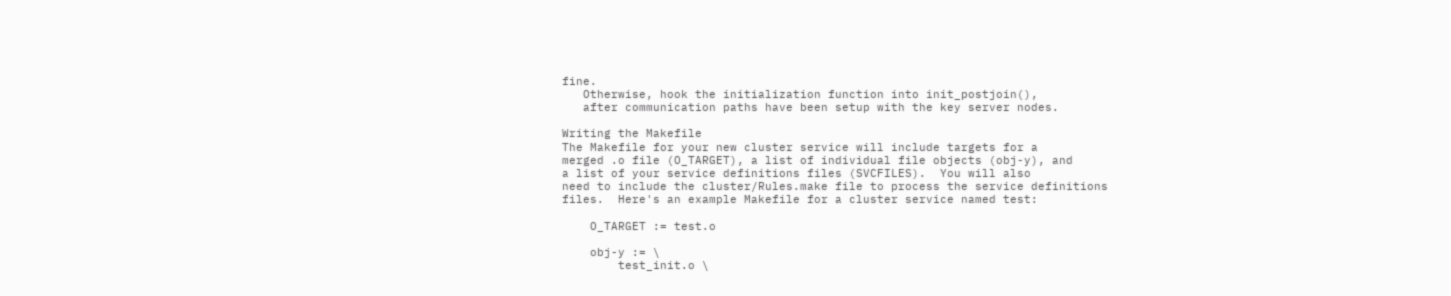fine.
   Otherwise, hook the initialization function into init_postjoin(),
   after communication paths have been setup with the key server nodes.

Writing the Makefile
The Makefile for your new cluster service will include targets for a
merged .o file (O_TARGET), a list of individual file objects (obj-y), and
a list of your service definitions files (SVCFILES).  You will also
need to include the cluster/Rules.make file to process the service definitions
files.  Here's an example Makefile for a cluster service named test:

    O_TARGET := test.o

    obj-y := \
        test_init.o \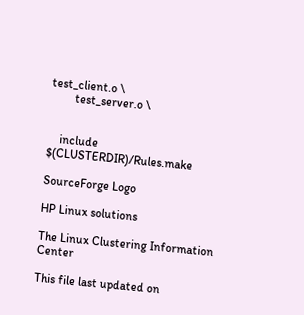test_client.o \
        test_server.o \


    include $(CLUSTERDIR)/Rules.make

SourceForge Logo

HP Linux solutions

The Linux Clustering Information Center

This file last updated on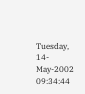Tuesday, 14-May-2002 09:34:44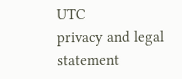UTC
privacy and legal statement